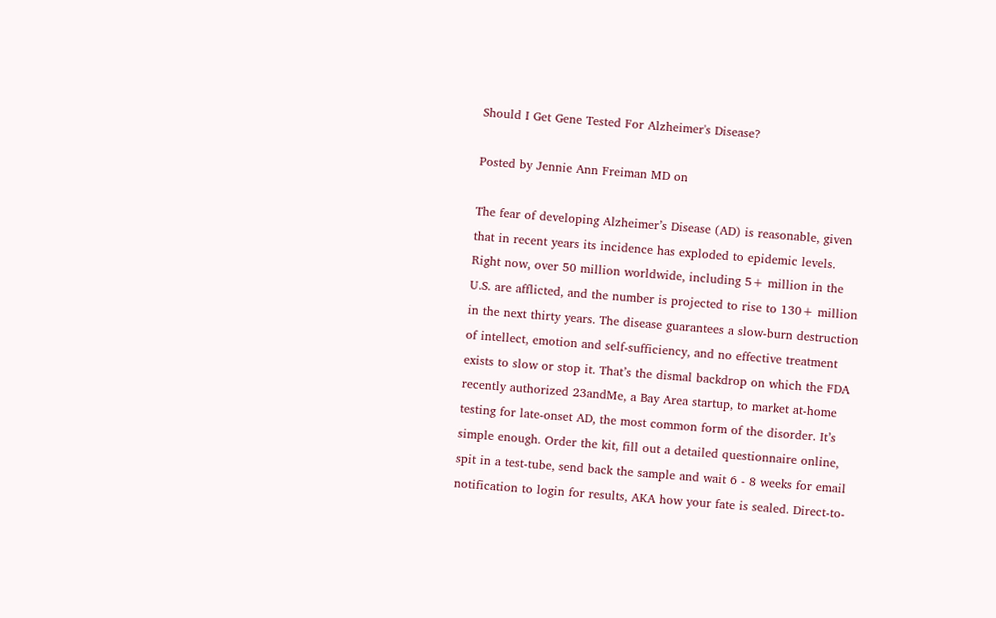Should I Get Gene Tested For Alzheimer's Disease?

Posted by Jennie Ann Freiman MD on

The fear of developing Alzheimer’s Disease (AD) is reasonable, given that in recent years its incidence has exploded to epidemic levels. Right now, over 50 million worldwide, including 5+ million in the U.S. are afflicted, and the number is projected to rise to 130+ million in the next thirty years. The disease guarantees a slow-burn destruction of intellect, emotion and self-sufficiency, and no effective treatment exists to slow or stop it. That’s the dismal backdrop on which the FDA recently authorized 23andMe, a Bay Area startup, to market at-home testing for late-onset AD, the most common form of the disorder. It’s simple enough. Order the kit, fill out a detailed questionnaire online, spit in a test-tube, send back the sample and wait 6 - 8 weeks for email notification to login for results, AKA how your fate is sealed. Direct-to-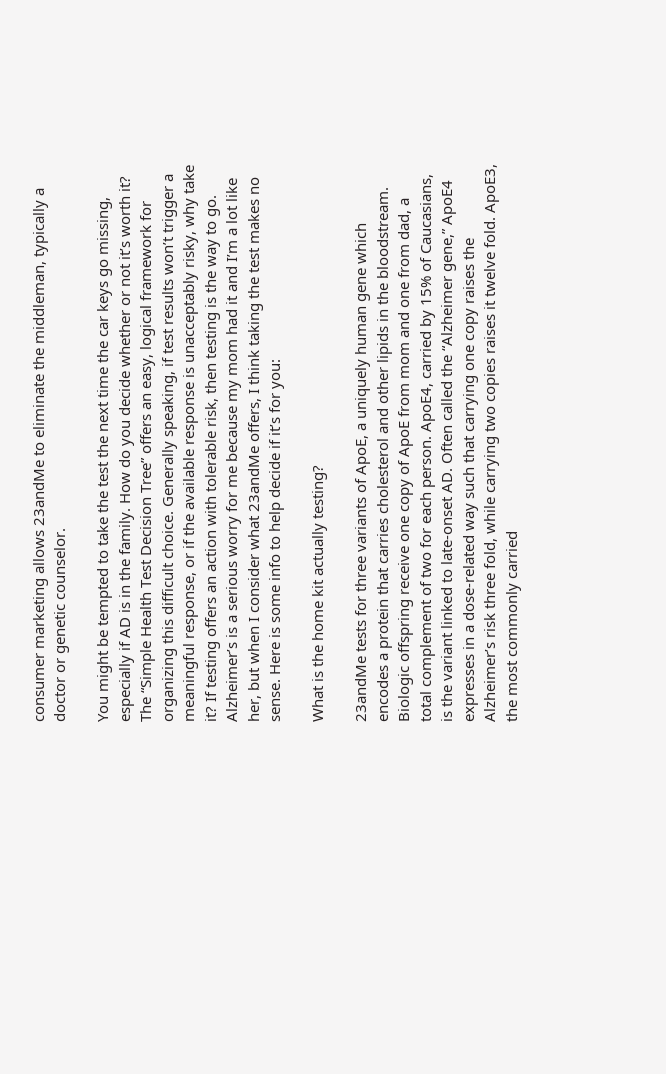consumer marketing allows 23andMe to eliminate the middleman, typically a doctor or genetic counselor.

You might be tempted to take the test the next time the car keys go missing, especially if AD is in the family. How do you decide whether or not it’s worth it? The “Simple Health Test Decision Tree” offers an easy, logical framework for organizing this difficult choice. Generally speaking, if test results won’t trigger a meaningful response, or if the available response is unacceptably risky, why take it? If testing offers an action with tolerable risk, then testing is the way to go.
Alzheimer’s is a serious worry for me because my mom had it and I’m a lot like her, but when I consider what 23andMe offers, I think taking the test makes no sense. Here is some info to help decide if it’s for you:

What is the home kit actually testing?

23andMe tests for three variants of ApoE, a uniquely human gene which encodes a protein that carries cholesterol and other lipids in the bloodstream. Biologic offspring receive one copy of ApoE from mom and one from dad, a total complement of two for each person. ApoE4, carried by 15% of Caucasians, is the variant linked to late-onset AD. Often called the “Alzheimer gene,” ApoE4 expresses in a dose-related way such that carrying one copy raises the Alzheimer’s risk three fold, while carrying two copies raises it twelve fold. ApoE3, the most commonly carried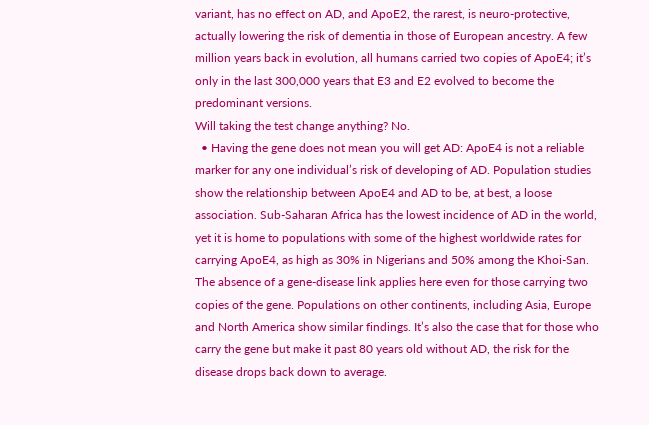variant, has no effect on AD, and ApoE2, the rarest, is neuro-protective, actually lowering the risk of dementia in those of European ancestry. A few million years back in evolution, all humans carried two copies of ApoE4; it’s only in the last 300,000 years that E3 and E2 evolved to become the predominant versions.
Will taking the test change anything? No.
  • Having the gene does not mean you will get AD: ApoE4 is not a reliable marker for any one individual’s risk of developing of AD. Population studies show the relationship between ApoE4 and AD to be, at best, a loose association. Sub-Saharan Africa has the lowest incidence of AD in the world, yet it is home to populations with some of the highest worldwide rates for carrying ApoE4, as high as 30% in Nigerians and 50% among the Khoi-San. The absence of a gene-disease link applies here even for those carrying two copies of the gene. Populations on other continents, including Asia, Europe and North America show similar findings. It’s also the case that for those who carry the gene but make it past 80 years old without AD, the risk for the disease drops back down to average.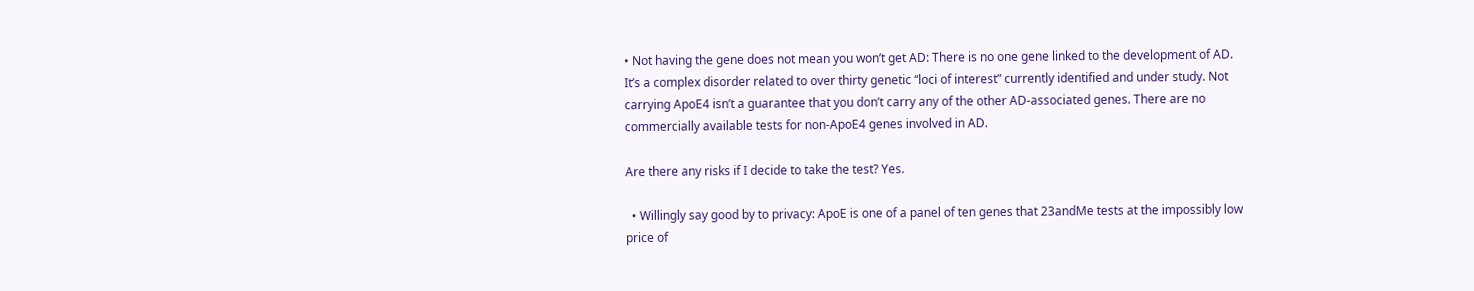• Not having the gene does not mean you won’t get AD: There is no one gene linked to the development of AD. It’s a complex disorder related to over thirty genetic “loci of interest” currently identified and under study. Not carrying ApoE4 isn’t a guarantee that you don’t carry any of the other AD-associated genes. There are no commercially available tests for non-ApoE4 genes involved in AD.

Are there any risks if I decide to take the test? Yes.

  • Willingly say good by to privacy: ApoE is one of a panel of ten genes that 23andMe tests at the impossibly low price of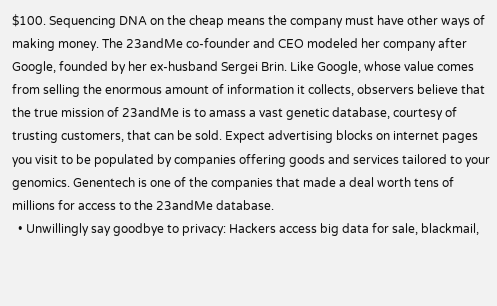$100. Sequencing DNA on the cheap means the company must have other ways of making money. The 23andMe co-founder and CEO modeled her company after Google, founded by her ex-husband Sergei Brin. Like Google, whose value comes from selling the enormous amount of information it collects, observers believe that the true mission of 23andMe is to amass a vast genetic database, courtesy of trusting customers, that can be sold. Expect advertising blocks on internet pages you visit to be populated by companies offering goods and services tailored to your genomics. Genentech is one of the companies that made a deal worth tens of millions for access to the 23andMe database.
  • Unwillingly say goodbye to privacy: Hackers access big data for sale, blackmail,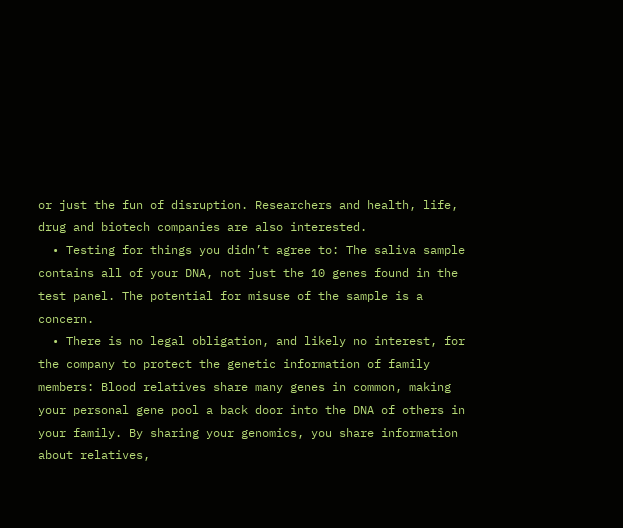or just the fun of disruption. Researchers and health, life, drug and biotech companies are also interested.
  • Testing for things you didn’t agree to: The saliva sample contains all of your DNA, not just the 10 genes found in the test panel. The potential for misuse of the sample is a concern.
  • There is no legal obligation, and likely no interest, for the company to protect the genetic information of family members: Blood relatives share many genes in common, making your personal gene pool a back door into the DNA of others in your family. By sharing your genomics, you share information about relatives,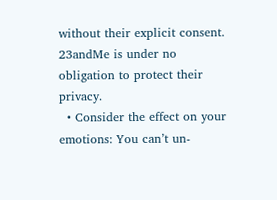without their explicit consent. 23andMe is under no obligation to protect their privacy.
  • Consider the effect on your emotions: You can’t un-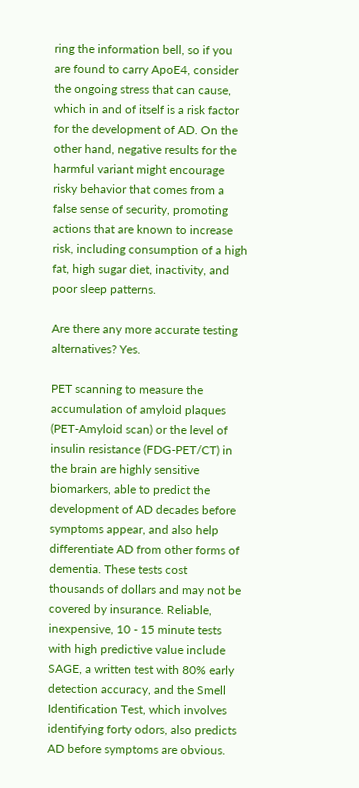ring the information bell, so if you are found to carry ApoE4, consider the ongoing stress that can cause, which in and of itself is a risk factor for the development of AD. On the other hand, negative results for the harmful variant might encourage risky behavior that comes from a false sense of security, promoting actions that are known to increase risk, including consumption of a high fat, high sugar diet, inactivity, and poor sleep patterns.

Are there any more accurate testing alternatives? Yes.

PET scanning to measure the accumulation of amyloid plaques (PET-Amyloid scan) or the level of insulin resistance (FDG-PET/CT) in the brain are highly sensitive biomarkers, able to predict the development of AD decades before symptoms appear, and also help differentiate AD from other forms of dementia. These tests cost thousands of dollars and may not be covered by insurance. Reliable, inexpensive, 10 - 15 minute tests with high predictive value include SAGE, a written test with 80% early detection accuracy, and the Smell Identification Test, which involves identifying forty odors, also predicts AD before symptoms are obvious.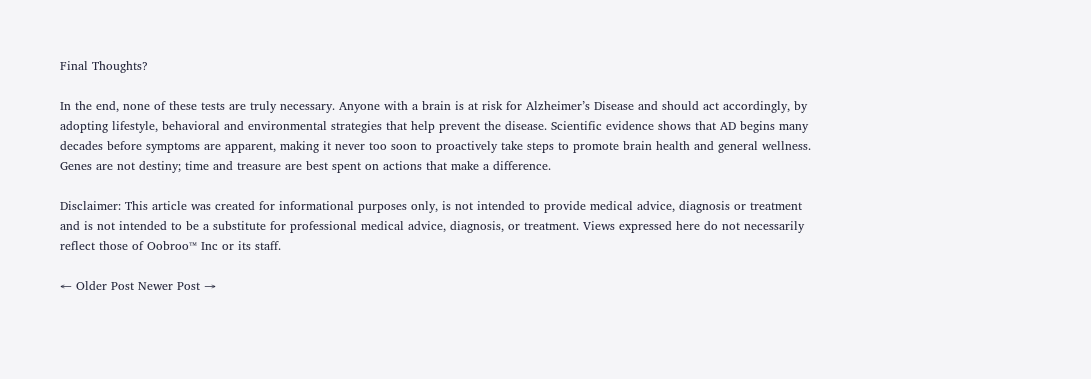Final Thoughts?

In the end, none of these tests are truly necessary. Anyone with a brain is at risk for Alzheimer’s Disease and should act accordingly, by adopting lifestyle, behavioral and environmental strategies that help prevent the disease. Scientific evidence shows that AD begins many decades before symptoms are apparent, making it never too soon to proactively take steps to promote brain health and general wellness. Genes are not destiny; time and treasure are best spent on actions that make a difference.

Disclaimer: This article was created for informational purposes only, is not intended to provide medical advice, diagnosis or treatment and is not intended to be a substitute for professional medical advice, diagnosis, or treatment. Views expressed here do not necessarily reflect those of Oobroo™ Inc or its staff.

← Older Post Newer Post →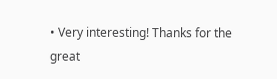• Very interesting! Thanks for the great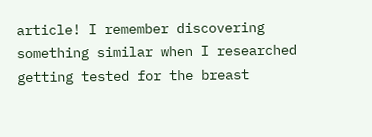article! I remember discovering something similar when I researched getting tested for the breast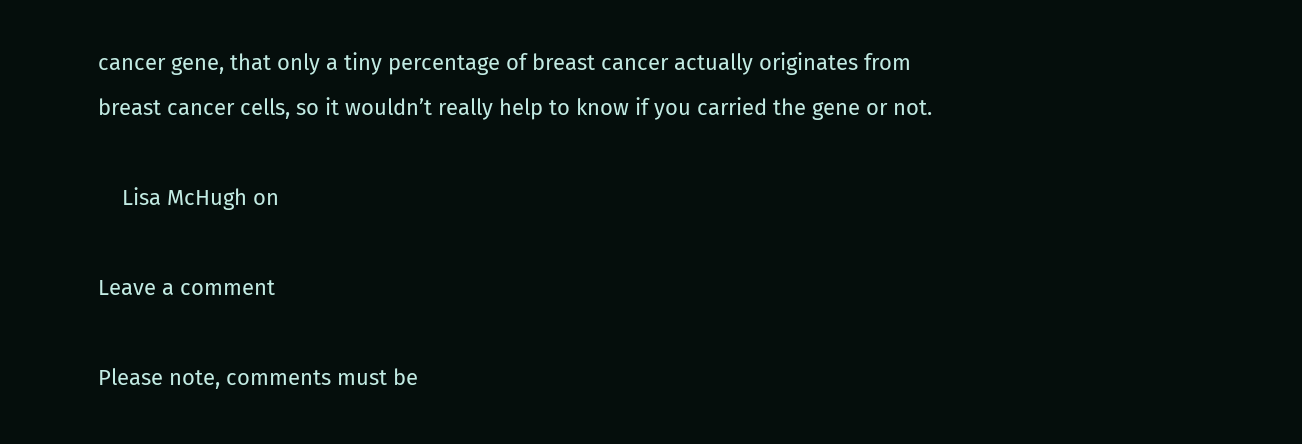cancer gene, that only a tiny percentage of breast cancer actually originates from breast cancer cells, so it wouldn’t really help to know if you carried the gene or not.

    Lisa McHugh on

Leave a comment

Please note, comments must be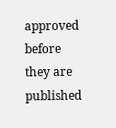approved before they are published